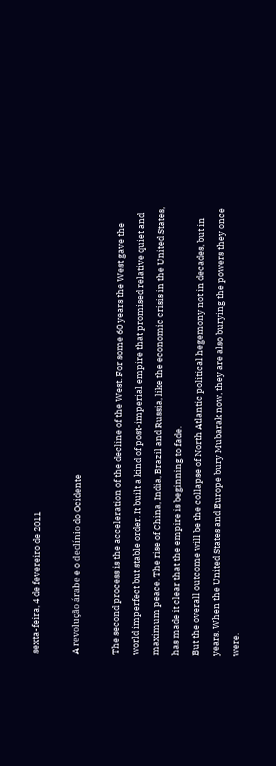sexta-feira, 4 de fevereiro de 2011

A revolução árabe e o declínio do Ocidente

The second process is the acceleration of the decline of the West. For some 60 years the West gave the world imperfect but stable order. It built a kind of post-imperial empire that promised relative quiet and maximum peace. The rise of China, India, Brazil and Russia, like the economic crisis in the United States, has made it clear that the empire is beginning to fade.
But the overall outcome will be the collapse of North Atlantic political hegemony not in decades, but in years. When the United States and Europe bury Mubarak now, they are also burying the powers they once were.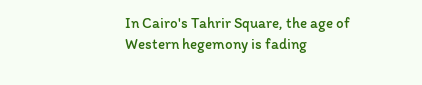In Cairo's Tahrir Square, the age of Western hegemony is fading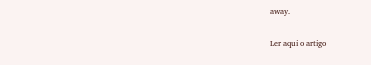away.

Ler aqui o artigo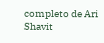completo de Ari Shavit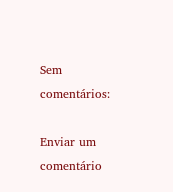Sem comentários:

Enviar um comentário